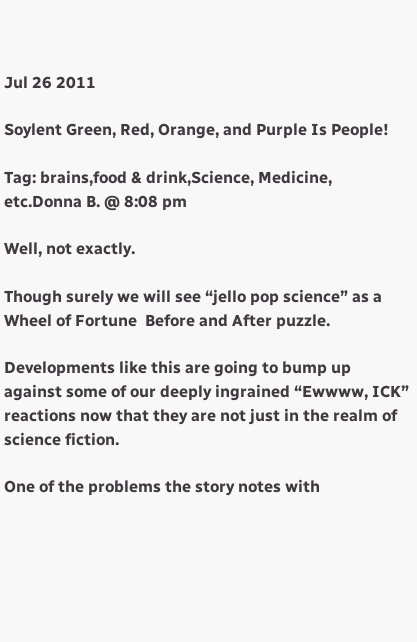Jul 26 2011

Soylent Green, Red, Orange, and Purple Is People!

Tag: brains,food & drink,Science, Medicine, etc.Donna B. @ 8:08 pm

Well, not exactly.

Though surely we will see “jello pop science” as a Wheel of Fortune  Before and After puzzle.

Developments like this are going to bump up against some of our deeply ingrained “Ewwww, ICK” reactions now that they are not just in the realm of science fiction.

One of the problems the story notes with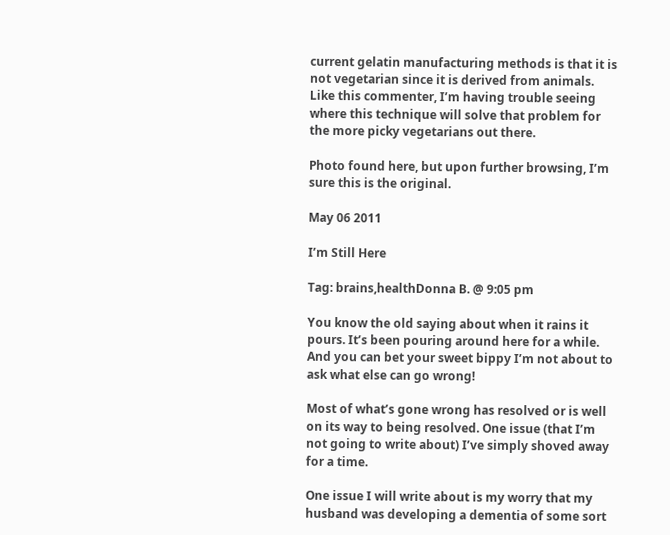current gelatin manufacturing methods is that it is not vegetarian since it is derived from animals. Like this commenter, I’m having trouble seeing where this technique will solve that problem for the more picky vegetarians out there.

Photo found here, but upon further browsing, I’m sure this is the original.

May 06 2011

I’m Still Here

Tag: brains,healthDonna B. @ 9:05 pm

You know the old saying about when it rains it pours. It’s been pouring around here for a while. And you can bet your sweet bippy I’m not about to ask what else can go wrong!

Most of what’s gone wrong has resolved or is well on its way to being resolved. One issue (that I’m not going to write about) I’ve simply shoved away for a time.

One issue I will write about is my worry that my husband was developing a dementia of some sort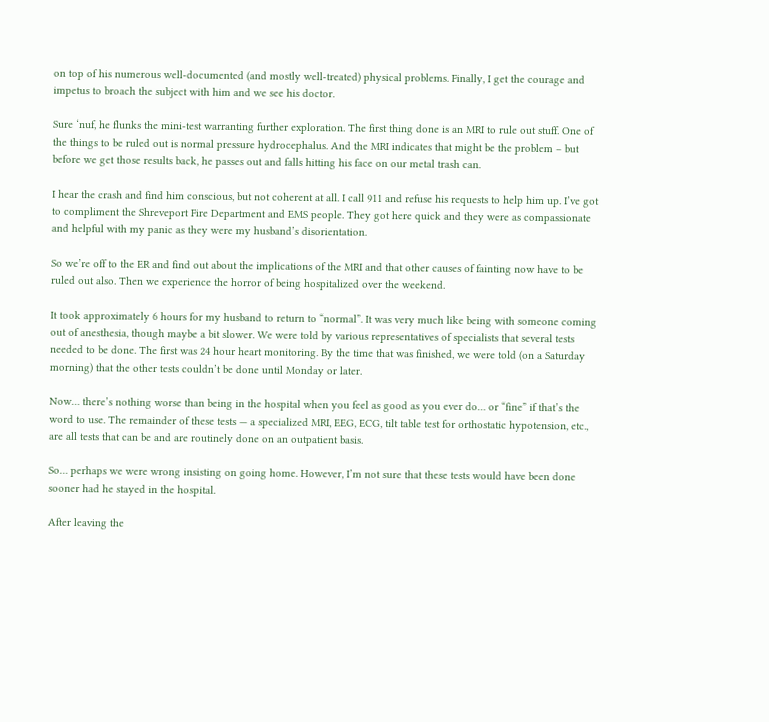on top of his numerous well-documented (and mostly well-treated) physical problems. Finally, I get the courage and impetus to broach the subject with him and we see his doctor.

Sure ‘nuf, he flunks the mini-test warranting further exploration. The first thing done is an MRI to rule out stuff. One of the things to be ruled out is normal pressure hydrocephalus. And the MRI indicates that might be the problem – but before we get those results back, he passes out and falls hitting his face on our metal trash can.

I hear the crash and find him conscious, but not coherent at all. I call 911 and refuse his requests to help him up. I’ve got to compliment the Shreveport Fire Department and EMS people. They got here quick and they were as compassionate and helpful with my panic as they were my husband’s disorientation.

So we’re off to the ER and find out about the implications of the MRI and that other causes of fainting now have to be ruled out also. Then we experience the horror of being hospitalized over the weekend.

It took approximately 6 hours for my husband to return to “normal”. It was very much like being with someone coming out of anesthesia, though maybe a bit slower. We were told by various representatives of specialists that several tests needed to be done. The first was 24 hour heart monitoring. By the time that was finished, we were told (on a Saturday morning) that the other tests couldn’t be done until Monday or later.

Now… there’s nothing worse than being in the hospital when you feel as good as you ever do… or “fine” if that’s the word to use. The remainder of these tests — a specialized MRI, EEG, ECG, tilt table test for orthostatic hypotension, etc., are all tests that can be and are routinely done on an outpatient basis.

So… perhaps we were wrong insisting on going home. However, I’m not sure that these tests would have been done sooner had he stayed in the hospital.

After leaving the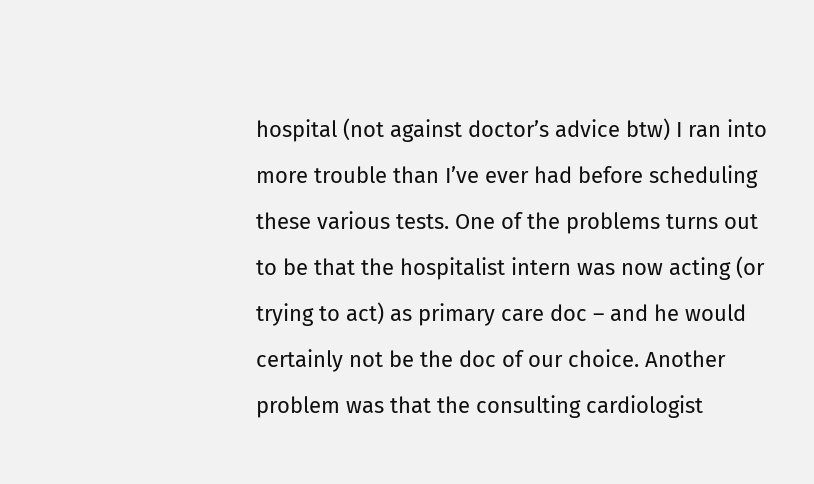hospital (not against doctor’s advice btw) I ran into more trouble than I’ve ever had before scheduling these various tests. One of the problems turns out to be that the hospitalist intern was now acting (or trying to act) as primary care doc – and he would certainly not be the doc of our choice. Another problem was that the consulting cardiologist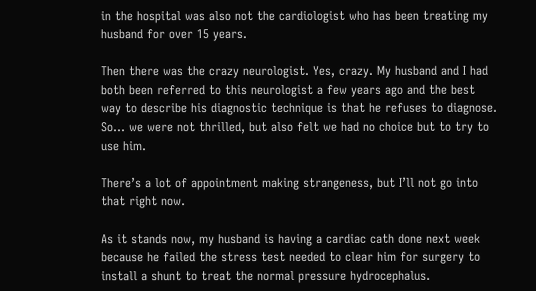in the hospital was also not the cardiologist who has been treating my husband for over 15 years.

Then there was the crazy neurologist. Yes, crazy. My husband and I had both been referred to this neurologist a few years ago and the best way to describe his diagnostic technique is that he refuses to diagnose. So… we were not thrilled, but also felt we had no choice but to try to use him.

There’s a lot of appointment making strangeness, but I’ll not go into that right now.

As it stands now, my husband is having a cardiac cath done next week because he failed the stress test needed to clear him for surgery to install a shunt to treat the normal pressure hydrocephalus.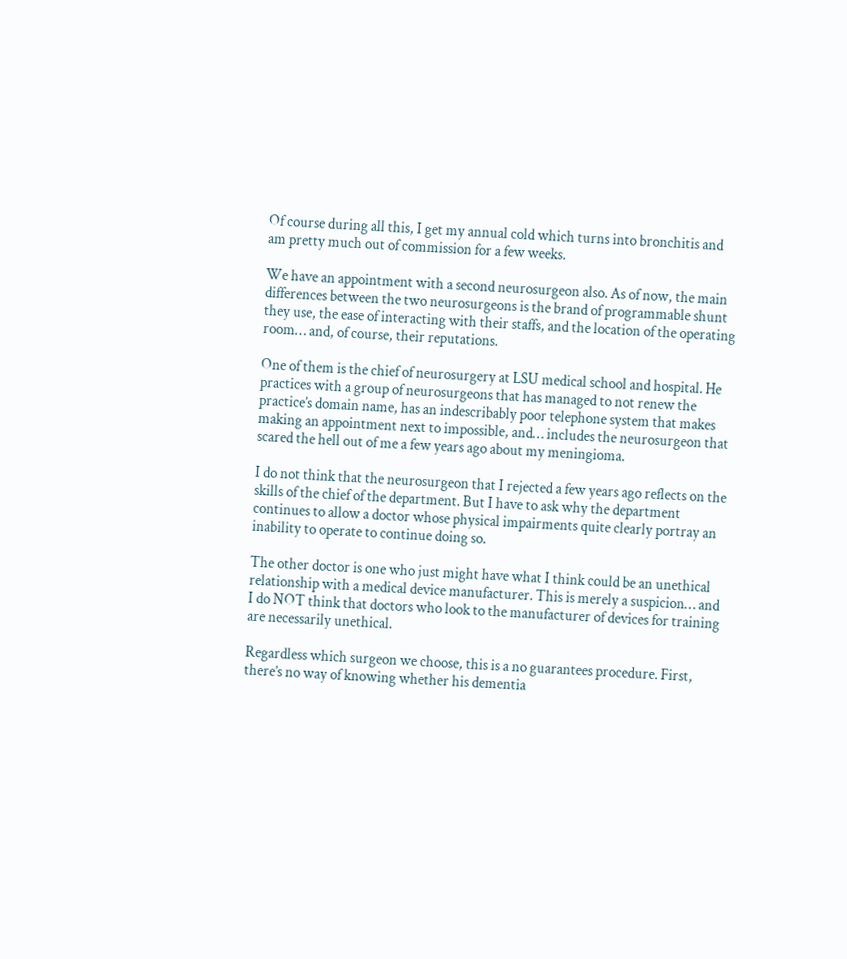Of course during all this, I get my annual cold which turns into bronchitis and am pretty much out of commission for a few weeks.

We have an appointment with a second neurosurgeon also. As of now, the main differences between the two neurosurgeons is the brand of programmable shunt they use, the ease of interacting with their staffs, and the location of the operating room… and, of course, their reputations.

One of them is the chief of neurosurgery at LSU medical school and hospital. He practices with a group of neurosurgeons that has managed to not renew the practice’s domain name, has an indescribably poor telephone system that makes making an appointment next to impossible, and… includes the neurosurgeon that scared the hell out of me a few years ago about my meningioma.

I do not think that the neurosurgeon that I rejected a few years ago reflects on the skills of the chief of the department. But I have to ask why the department continues to allow a doctor whose physical impairments quite clearly portray an inability to operate to continue doing so.

The other doctor is one who just might have what I think could be an unethical relationship with a medical device manufacturer. This is merely a suspicion… and I do NOT think that doctors who look to the manufacturer of devices for training are necessarily unethical.

Regardless which surgeon we choose, this is a no guarantees procedure. First, there’s no way of knowing whether his dementia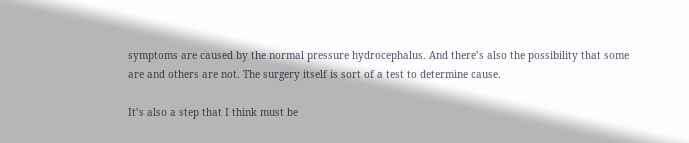symptoms are caused by the normal pressure hydrocephalus. And there’s also the possibility that some are and others are not. The surgery itself is sort of a test to determine cause.

It’s also a step that I think must be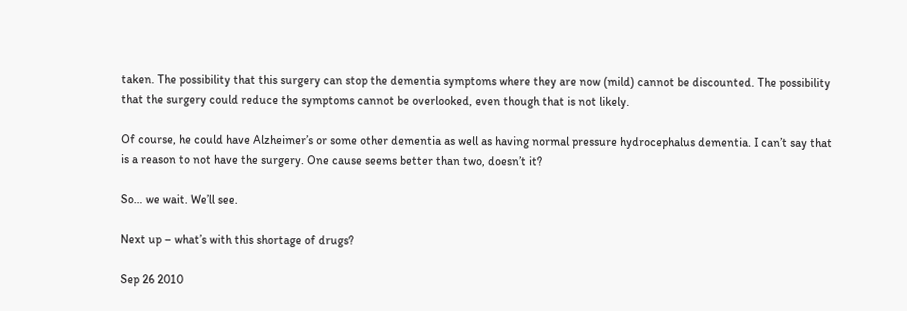taken. The possibility that this surgery can stop the dementia symptoms where they are now (mild) cannot be discounted. The possibility that the surgery could reduce the symptoms cannot be overlooked, even though that is not likely.

Of course, he could have Alzheimer’s or some other dementia as well as having normal pressure hydrocephalus dementia. I can’t say that is a reason to not have the surgery. One cause seems better than two, doesn’t it?

So… we wait. We’ll see.

Next up – what’s with this shortage of drugs?

Sep 26 2010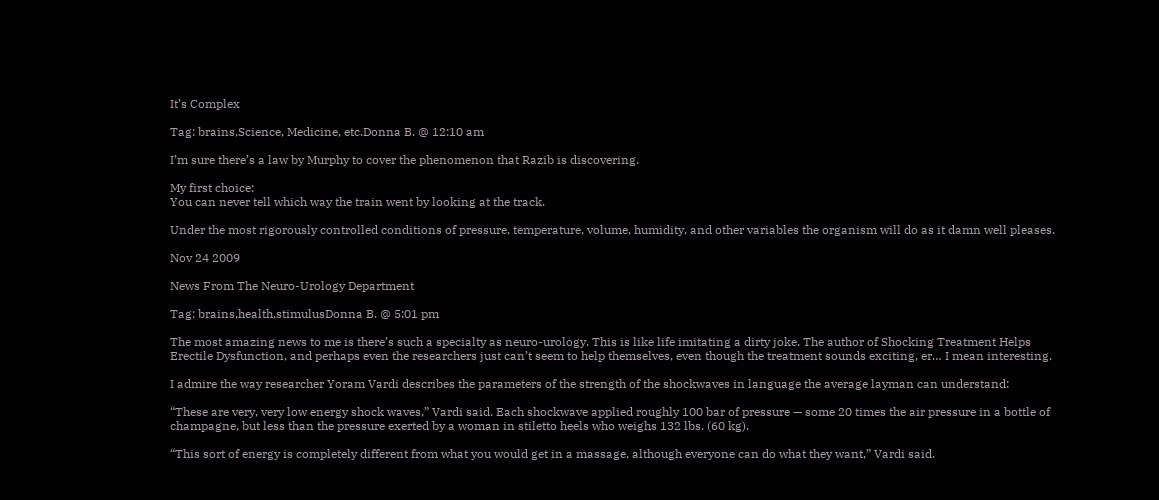It’s Complex

Tag: brains,Science, Medicine, etc.Donna B. @ 12:10 am

I’m sure there’s a law by Murphy to cover the phenomenon that Razib is discovering.

My first choice:
You can never tell which way the train went by looking at the track.

Under the most rigorously controlled conditions of pressure, temperature, volume, humidity, and other variables the organism will do as it damn well pleases.

Nov 24 2009

News From The Neuro-Urology Department

Tag: brains,health,stimulusDonna B. @ 5:01 pm

The most amazing news to me is there’s such a specialty as neuro-urology. This is like life imitating a dirty joke. The author of Shocking Treatment Helps Erectile Dysfunction, and perhaps even the researchers just can’t seem to help themselves, even though the treatment sounds exciting, er… I mean interesting.

I admire the way researcher Yoram Vardi describes the parameters of the strength of the shockwaves in language the average layman can understand:

“These are very, very low energy shock waves,” Vardi said. Each shockwave applied roughly 100 bar of pressure — some 20 times the air pressure in a bottle of champagne, but less than the pressure exerted by a woman in stiletto heels who weighs 132 lbs. (60 kg).

“This sort of energy is completely different from what you would get in a massage, although everyone can do what they want,” Vardi said.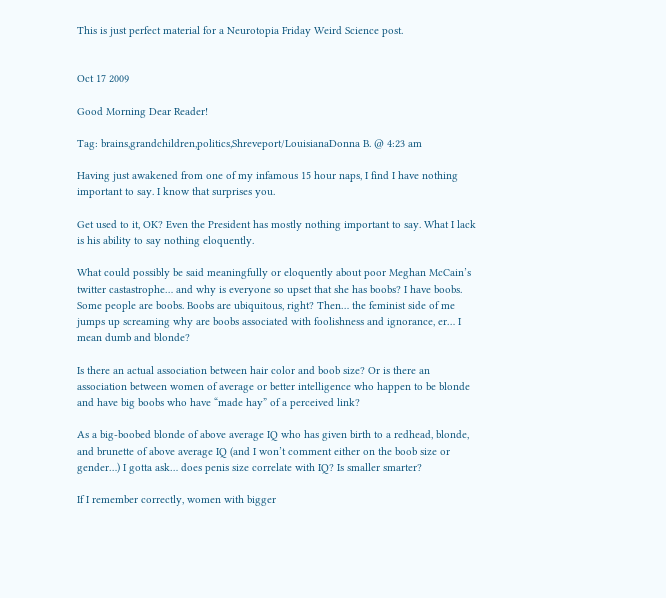This is just perfect material for a Neurotopia Friday Weird Science post.


Oct 17 2009

Good Morning Dear Reader!

Tag: brains,grandchildren,politics,Shreveport/LouisianaDonna B. @ 4:23 am

Having just awakened from one of my infamous 15 hour naps, I find I have nothing important to say. I know that surprises you.

Get used to it, OK? Even the President has mostly nothing important to say. What I lack is his ability to say nothing eloquently.

What could possibly be said meaningfully or eloquently about poor Meghan McCain’s twitter castastrophe… and why is everyone so upset that she has boobs? I have boobs. Some people are boobs. Boobs are ubiquitous, right? Then… the feminist side of me jumps up screaming why are boobs associated with foolishness and ignorance, er… I mean dumb and blonde?

Is there an actual association between hair color and boob size? Or is there an association between women of average or better intelligence who happen to be blonde and have big boobs who have “made hay” of a perceived link?

As a big-boobed blonde of above average IQ who has given birth to a redhead, blonde, and brunette of above average IQ (and I won’t comment either on the boob size or gender…) I gotta ask… does penis size correlate with IQ? Is smaller smarter?

If I remember correctly, women with bigger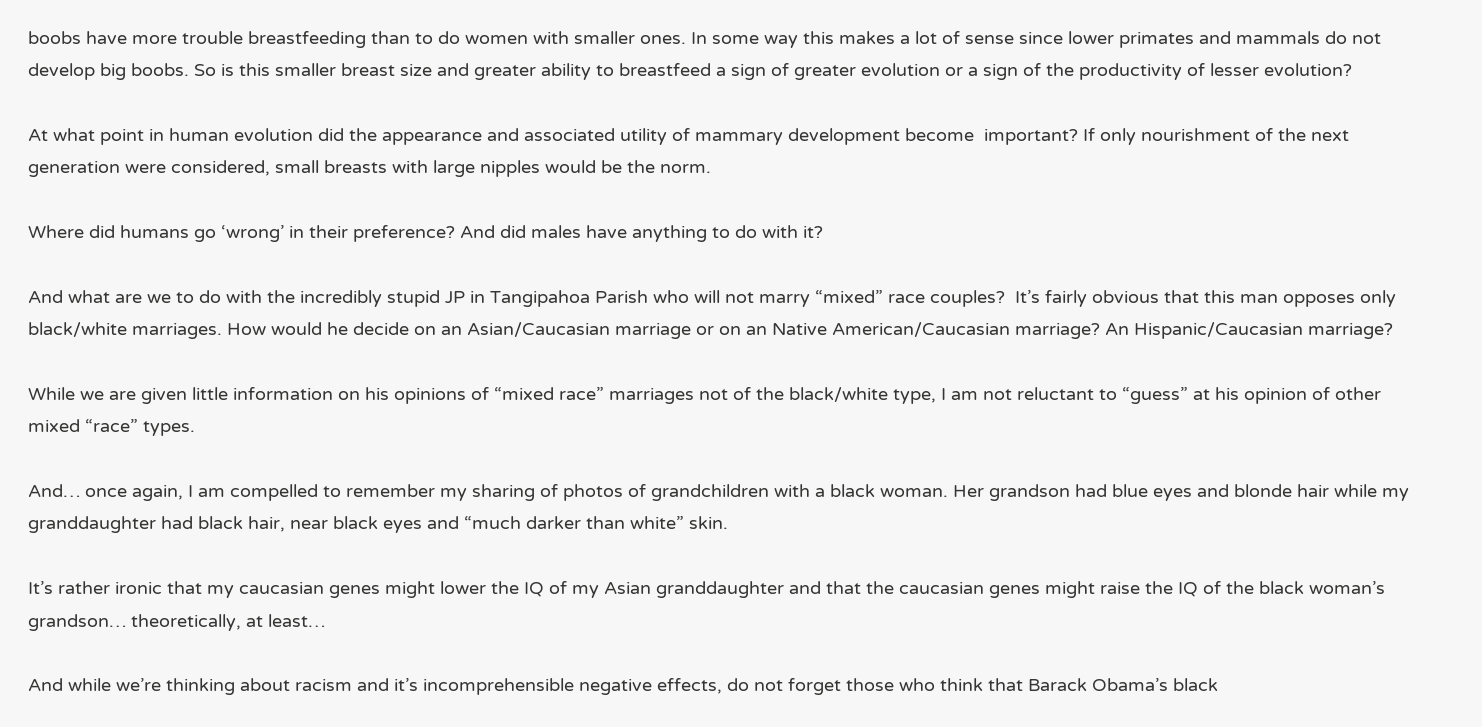boobs have more trouble breastfeeding than to do women with smaller ones. In some way this makes a lot of sense since lower primates and mammals do not develop big boobs. So is this smaller breast size and greater ability to breastfeed a sign of greater evolution or a sign of the productivity of lesser evolution?

At what point in human evolution did the appearance and associated utility of mammary development become  important? If only nourishment of the next generation were considered, small breasts with large nipples would be the norm.

Where did humans go ‘wrong’ in their preference? And did males have anything to do with it?

And what are we to do with the incredibly stupid JP in Tangipahoa Parish who will not marry “mixed” race couples?  It’s fairly obvious that this man opposes only black/white marriages. How would he decide on an Asian/Caucasian marriage or on an Native American/Caucasian marriage? An Hispanic/Caucasian marriage?

While we are given little information on his opinions of “mixed race” marriages not of the black/white type, I am not reluctant to “guess” at his opinion of other mixed “race” types.

And… once again, I am compelled to remember my sharing of photos of grandchildren with a black woman. Her grandson had blue eyes and blonde hair while my granddaughter had black hair, near black eyes and “much darker than white” skin.

It’s rather ironic that my caucasian genes might lower the IQ of my Asian granddaughter and that the caucasian genes might raise the IQ of the black woman’s grandson… theoretically, at least…

And while we’re thinking about racism and it’s incomprehensible negative effects, do not forget those who think that Barack Obama’s black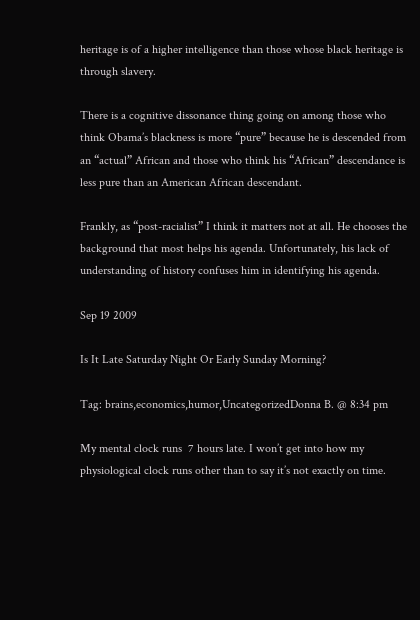heritage is of a higher intelligence than those whose black heritage is through slavery.

There is a cognitive dissonance thing going on among those who think Obama’s blackness is more “pure” because he is descended from an “actual” African and those who think his “African” descendance is less pure than an American African descendant.

Frankly, as “post-racialist” I think it matters not at all. He chooses the background that most helps his agenda. Unfortunately, his lack of understanding of history confuses him in identifying his agenda.

Sep 19 2009

Is It Late Saturday Night Or Early Sunday Morning?

Tag: brains,economics,humor,UncategorizedDonna B. @ 8:34 pm

My mental clock runs  7 hours late. I won’t get into how my physiological clock runs other than to say it’s not exactly on time.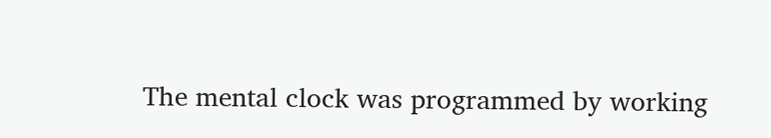The mental clock was programmed by working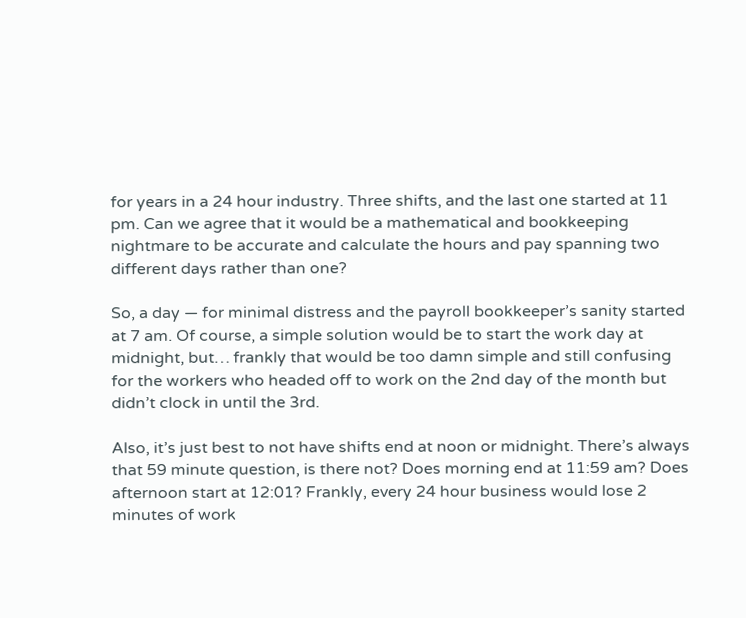for years in a 24 hour industry. Three shifts, and the last one started at 11 pm. Can we agree that it would be a mathematical and bookkeeping nightmare to be accurate and calculate the hours and pay spanning two different days rather than one?

So, a day — for minimal distress and the payroll bookkeeper’s sanity started at 7 am. Of course, a simple solution would be to start the work day at midnight, but… frankly that would be too damn simple and still confusing for the workers who headed off to work on the 2nd day of the month but didn’t clock in until the 3rd.

Also, it’s just best to not have shifts end at noon or midnight. There’s always that 59 minute question, is there not? Does morning end at 11:59 am? Does afternoon start at 12:01? Frankly, every 24 hour business would lose 2 minutes of work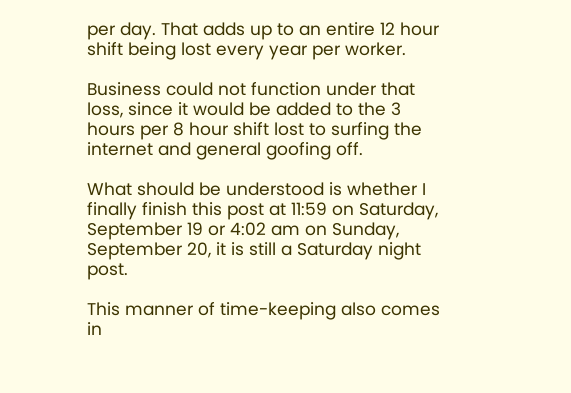per day. That adds up to an entire 12 hour shift being lost every year per worker.

Business could not function under that loss, since it would be added to the 3 hours per 8 hour shift lost to surfing the internet and general goofing off.

What should be understood is whether I finally finish this post at 11:59 on Saturday, September 19 or 4:02 am on Sunday, September 20, it is still a Saturday night post.

This manner of time-keeping also comes in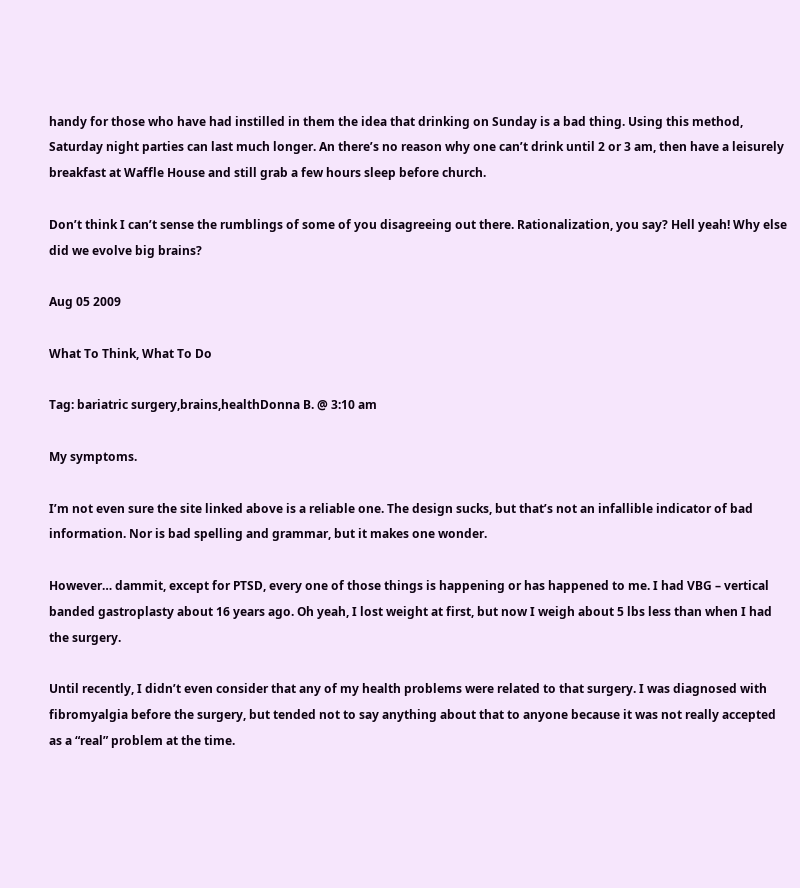handy for those who have had instilled in them the idea that drinking on Sunday is a bad thing. Using this method, Saturday night parties can last much longer. An there’s no reason why one can’t drink until 2 or 3 am, then have a leisurely breakfast at Waffle House and still grab a few hours sleep before church.

Don’t think I can’t sense the rumblings of some of you disagreeing out there. Rationalization, you say? Hell yeah! Why else did we evolve big brains?

Aug 05 2009

What To Think, What To Do

Tag: bariatric surgery,brains,healthDonna B. @ 3:10 am

My symptoms.

I’m not even sure the site linked above is a reliable one. The design sucks, but that’s not an infallible indicator of bad information. Nor is bad spelling and grammar, but it makes one wonder.

However… dammit, except for PTSD, every one of those things is happening or has happened to me. I had VBG – vertical banded gastroplasty about 16 years ago. Oh yeah, I lost weight at first, but now I weigh about 5 lbs less than when I had the surgery.

Until recently, I didn’t even consider that any of my health problems were related to that surgery. I was diagnosed with fibromyalgia before the surgery, but tended not to say anything about that to anyone because it was not really accepted as a “real” problem at the time.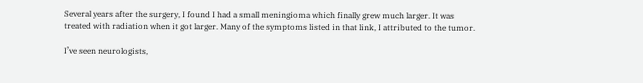Several years after the surgery, I found I had a small meningioma which finally grew much larger. It was treated with radiation when it got larger. Many of the symptoms listed in that link, I attributed to the tumor.

I’ve seen neurologists,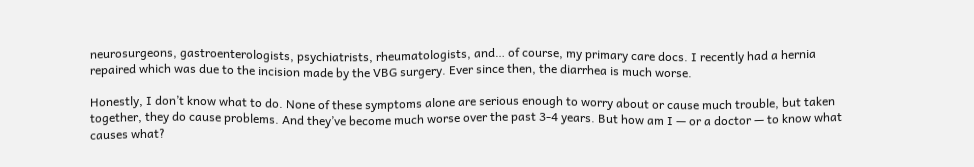neurosurgeons, gastroenterologists, psychiatrists, rheumatologists, and… of course, my primary care docs. I recently had a hernia repaired which was due to the incision made by the VBG surgery. Ever since then, the diarrhea is much worse.

Honestly, I don’t know what to do. None of these symptoms alone are serious enough to worry about or cause much trouble, but taken together, they do cause problems. And they’ve become much worse over the past 3-4 years. But how am I — or a doctor — to know what causes what?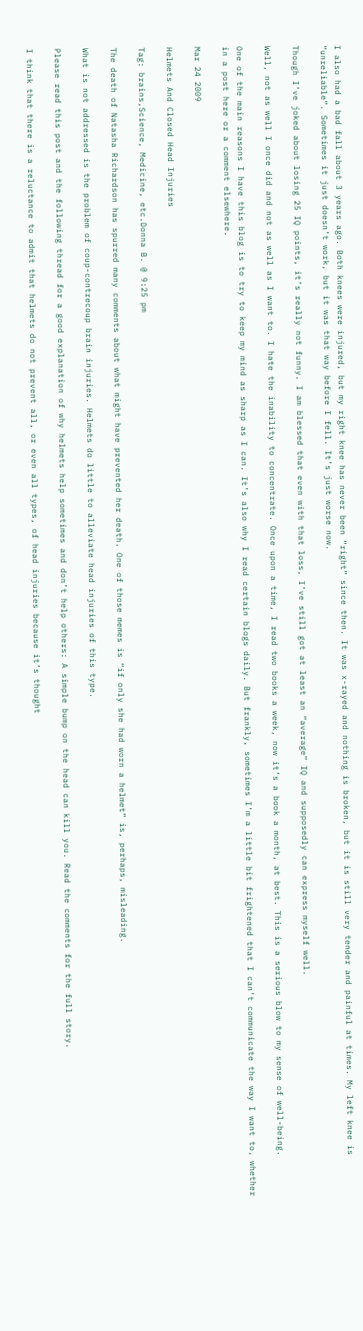I also had a bad fall about 3 years ago. Both knees were injured, but my right knee has never been “right” since then. It was x-rayed and nothing is broken, but it is still very tender and painful at times. My left knee is “unreliable”. Sometimes it just doesn’t work, but it was that way before I fell. It’s just worse now.

Though I’ve joked about losing 25 IQ points, it’s really not funny. I am blessed that even with that loss, I’ve still got at least an “average” IQ and supposedly can express myself well.

Well, not as well I once did and not as well as I want to. I hate the inability to concentrate. Once upon a time, I read two books a week, now it’s a book a month, at best. This is a serious blow to my sense of well-being.

One of the main reasons I have this blog is to try to keep my mind as sharp as I can. It’s also why I read certain blogs daily. But frankly, sometimes I’m a little bit frightened that I can’t communicate the way I want to, whether in a post here or a comment elsewhere.

Mar 24 2009

Helmets And Closed Head Injuries

Tag: brains,Science, Medicine, etc.Donna B. @ 9:25 pm

The death of Natasha Richardson has spurred many comments about what might have prevented her death. One of those memes is “if only she had worn a helmet” is, perhaps, misleading.

What is not addressed is the problem of coup-contrecoup brain injuries. Helmets do little to alleviate head injuries of this type.

Please read this post and the following thread for a good explanation of why helmets help sometimes and don’t help others: A simple bump on the head can kill you. Read the comments for the full story.

I think that there is a reluctance to admit that helmets do not prevent all, or even all types, of head injuries because it’s thought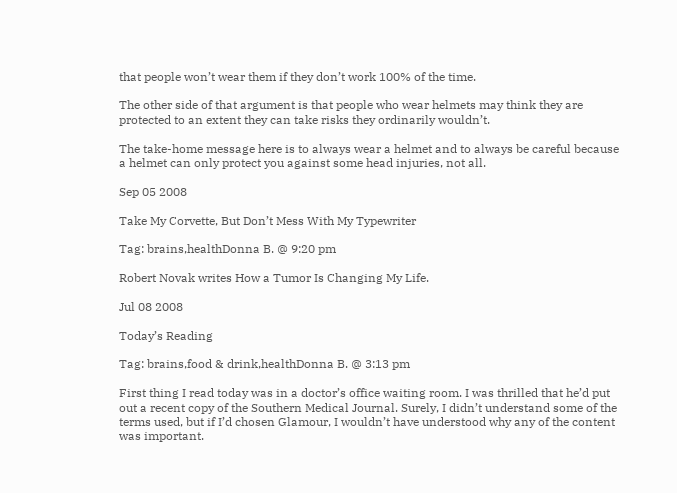that people won’t wear them if they don’t work 100% of the time.

The other side of that argument is that people who wear helmets may think they are protected to an extent they can take risks they ordinarily wouldn’t.

The take-home message here is to always wear a helmet and to always be careful because a helmet can only protect you against some head injuries, not all.

Sep 05 2008

Take My Corvette, But Don’t Mess With My Typewriter

Tag: brains,healthDonna B. @ 9:20 pm

Robert Novak writes How a Tumor Is Changing My Life.

Jul 08 2008

Today’s Reading

Tag: brains,food & drink,healthDonna B. @ 3:13 pm

First thing I read today was in a doctor’s office waiting room. I was thrilled that he’d put out a recent copy of the Southern Medical Journal. Surely, I didn’t understand some of the terms used, but if I’d chosen Glamour, I wouldn’t have understood why any of the content was important.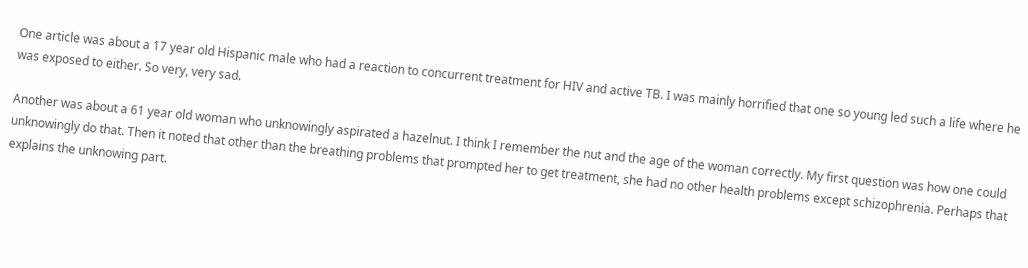One article was about a 17 year old Hispanic male who had a reaction to concurrent treatment for HIV and active TB. I was mainly horrified that one so young led such a life where he was exposed to either. So very, very sad.

Another was about a 61 year old woman who unknowingly aspirated a hazelnut. I think I remember the nut and the age of the woman correctly. My first question was how one could unknowingly do that. Then it noted that other than the breathing problems that prompted her to get treatment, she had no other health problems except schizophrenia. Perhaps that explains the unknowing part.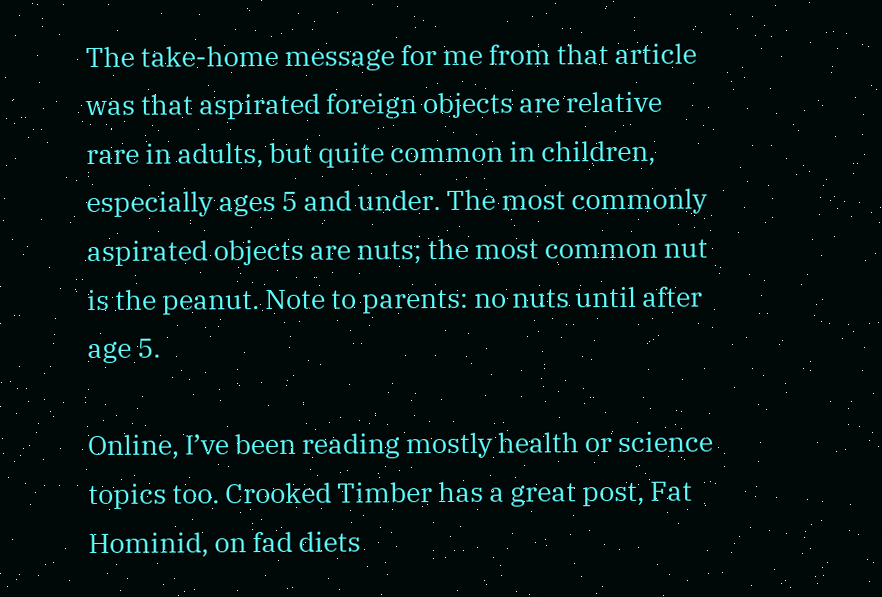The take-home message for me from that article was that aspirated foreign objects are relative rare in adults, but quite common in children, especially ages 5 and under. The most commonly aspirated objects are nuts; the most common nut is the peanut. Note to parents: no nuts until after age 5.

Online, I’ve been reading mostly health or science topics too. Crooked Timber has a great post, Fat Hominid, on fad diets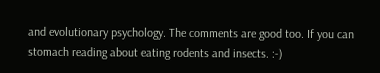and evolutionary psychology. The comments are good too. If you can stomach reading about eating rodents and insects. :-)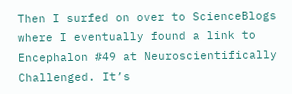Then I surfed on over to ScienceBlogs where I eventually found a link to Encephalon #49 at Neuroscientifically Challenged. It’s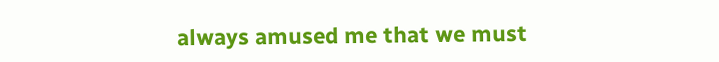always amused me that we must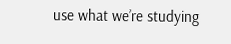use what we’re studying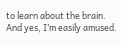to learn about the brain. And yes, I’m easily amused.